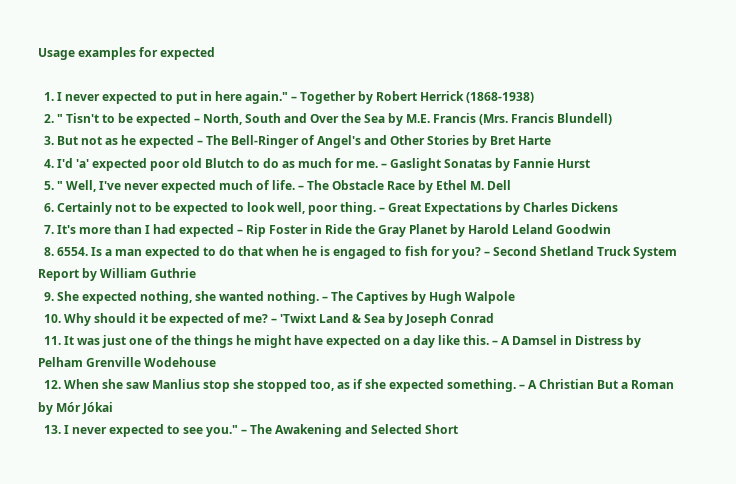Usage examples for expected

  1. I never expected to put in here again." – Together by Robert Herrick (1868-1938)
  2. " Tisn't to be expected – North, South and Over the Sea by M.E. Francis (Mrs. Francis Blundell)
  3. But not as he expected – The Bell-Ringer of Angel's and Other Stories by Bret Harte
  4. I'd 'a' expected poor old Blutch to do as much for me. – Gaslight Sonatas by Fannie Hurst
  5. " Well, I've never expected much of life. – The Obstacle Race by Ethel M. Dell
  6. Certainly not to be expected to look well, poor thing. – Great Expectations by Charles Dickens
  7. It's more than I had expected – Rip Foster in Ride the Gray Planet by Harold Leland Goodwin
  8. 6554. Is a man expected to do that when he is engaged to fish for you? – Second Shetland Truck System Report by William Guthrie
  9. She expected nothing, she wanted nothing. – The Captives by Hugh Walpole
  10. Why should it be expected of me? – 'Twixt Land & Sea by Joseph Conrad
  11. It was just one of the things he might have expected on a day like this. – A Damsel in Distress by Pelham Grenville Wodehouse
  12. When she saw Manlius stop she stopped too, as if she expected something. – A Christian But a Roman by Mór Jókai
  13. I never expected to see you." – The Awakening and Selected Short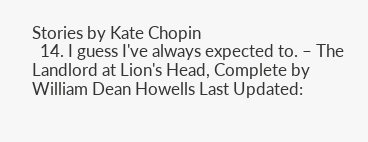Stories by Kate Chopin
  14. I guess I've always expected to. – The Landlord at Lion's Head, Complete by William Dean Howells Last Updated: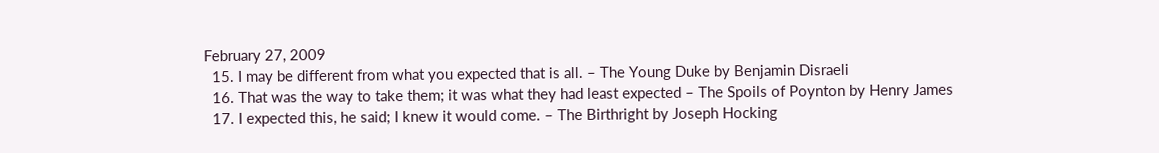February 27, 2009
  15. I may be different from what you expected that is all. – The Young Duke by Benjamin Disraeli
  16. That was the way to take them; it was what they had least expected – The Spoils of Poynton by Henry James
  17. I expected this, he said; I knew it would come. – The Birthright by Joseph Hocking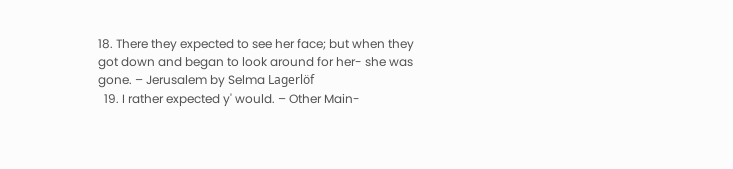18. There they expected to see her face; but when they got down and began to look around for her- she was gone. – Jerusalem by Selma Lagerlöf
  19. I rather expected y' would. – Other Main-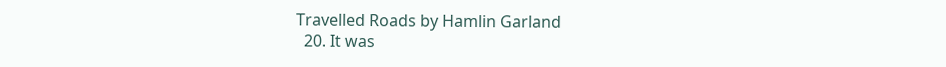Travelled Roads by Hamlin Garland
  20. It was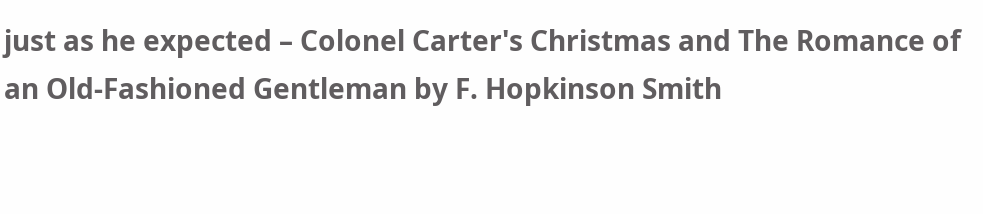just as he expected – Colonel Carter's Christmas and The Romance of an Old-Fashioned Gentleman by F. Hopkinson Smith